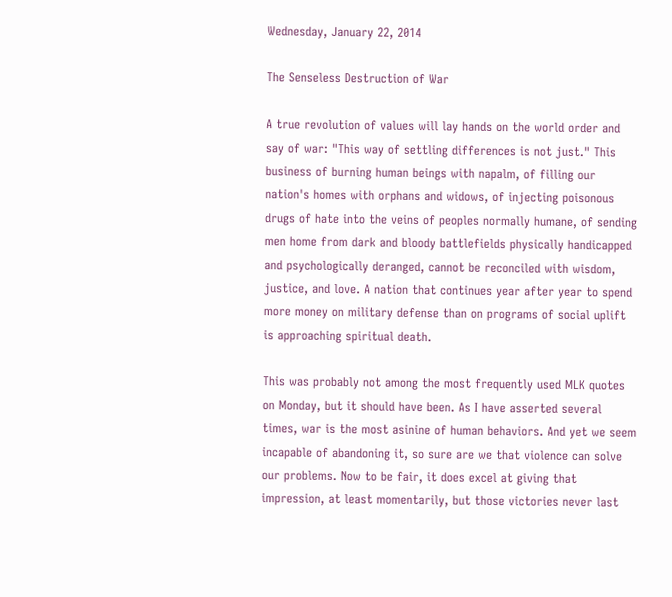Wednesday, January 22, 2014

The Senseless Destruction of War

A true revolution of values will lay hands on the world order and say of war: "This way of settling differences is not just." This business of burning human beings with napalm, of filling our nation's homes with orphans and widows, of injecting poisonous drugs of hate into the veins of peoples normally humane, of sending men home from dark and bloody battlefields physically handicapped and psychologically deranged, cannot be reconciled with wisdom, justice, and love. A nation that continues year after year to spend more money on military defense than on programs of social uplift is approaching spiritual death.

This was probably not among the most frequently used MLK quotes on Monday, but it should have been. As I have asserted several times, war is the most asinine of human behaviors. And yet we seem incapable of abandoning it, so sure are we that violence can solve our problems. Now to be fair, it does excel at giving that impression, at least momentarily, but those victories never last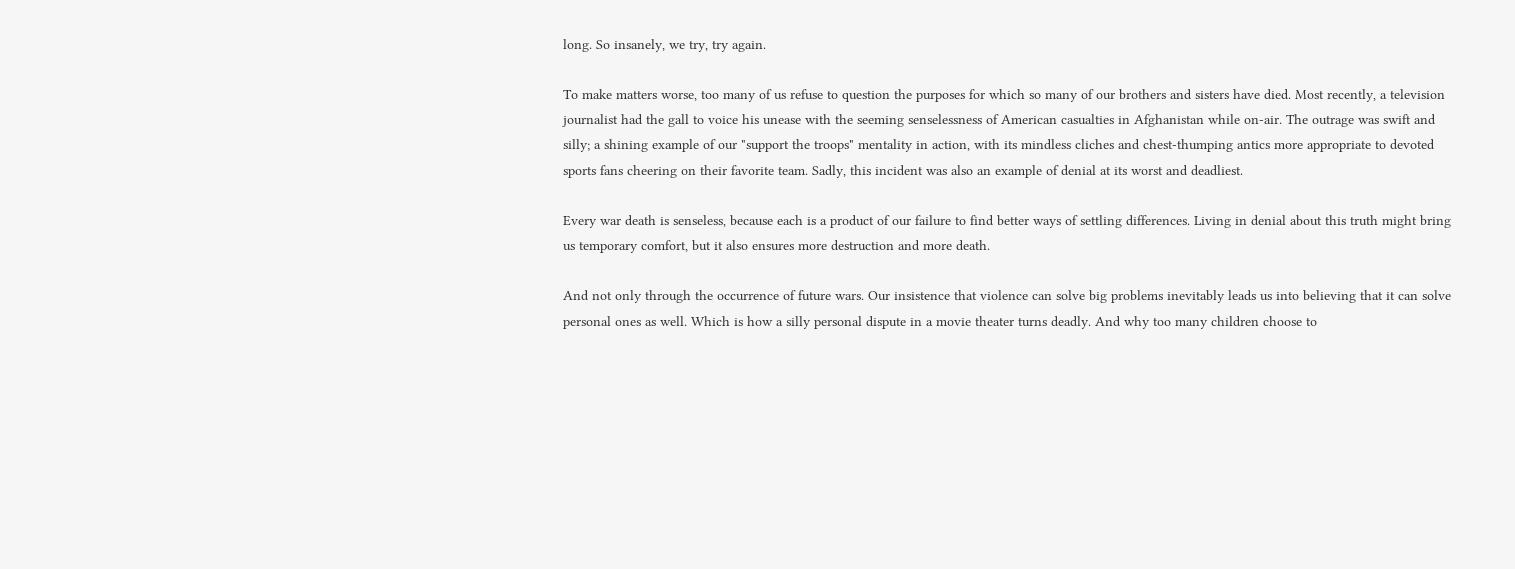long. So insanely, we try, try again.

To make matters worse, too many of us refuse to question the purposes for which so many of our brothers and sisters have died. Most recently, a television journalist had the gall to voice his unease with the seeming senselessness of American casualties in Afghanistan while on-air. The outrage was swift and silly; a shining example of our "support the troops" mentality in action, with its mindless cliches and chest-thumping antics more appropriate to devoted sports fans cheering on their favorite team. Sadly, this incident was also an example of denial at its worst and deadliest.

Every war death is senseless, because each is a product of our failure to find better ways of settling differences. Living in denial about this truth might bring us temporary comfort, but it also ensures more destruction and more death.

And not only through the occurrence of future wars. Our insistence that violence can solve big problems inevitably leads us into believing that it can solve personal ones as well. Which is how a silly personal dispute in a movie theater turns deadly. And why too many children choose to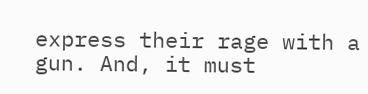express their rage with a gun. And, it must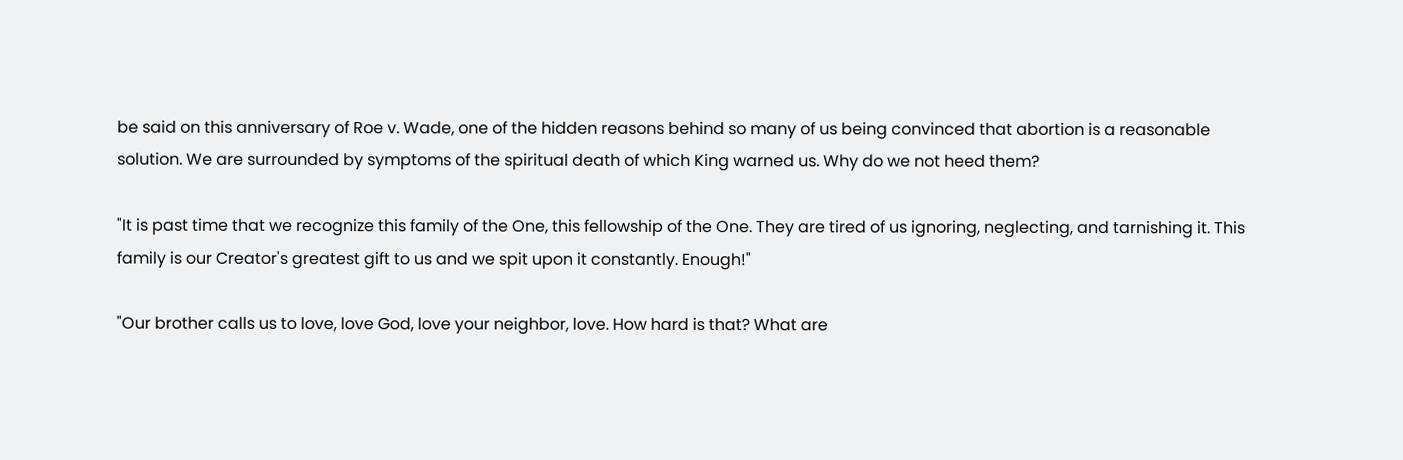be said on this anniversary of Roe v. Wade, one of the hidden reasons behind so many of us being convinced that abortion is a reasonable solution. We are surrounded by symptoms of the spiritual death of which King warned us. Why do we not heed them?

"It is past time that we recognize this family of the One, this fellowship of the One. They are tired of us ignoring, neglecting, and tarnishing it. This family is our Creator's greatest gift to us and we spit upon it constantly. Enough!"

"Our brother calls us to love, love God, love your neighbor, love. How hard is that? What are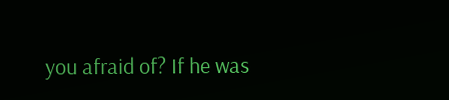you afraid of? If he was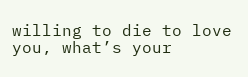willing to die to love you, what’s your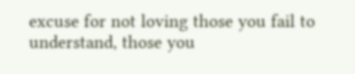excuse for not loving those you fail to understand, those you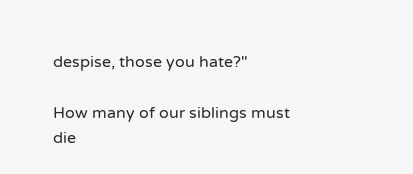despise, those you hate?"

How many of our siblings must die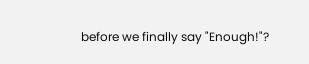before we finally say "Enough!"?